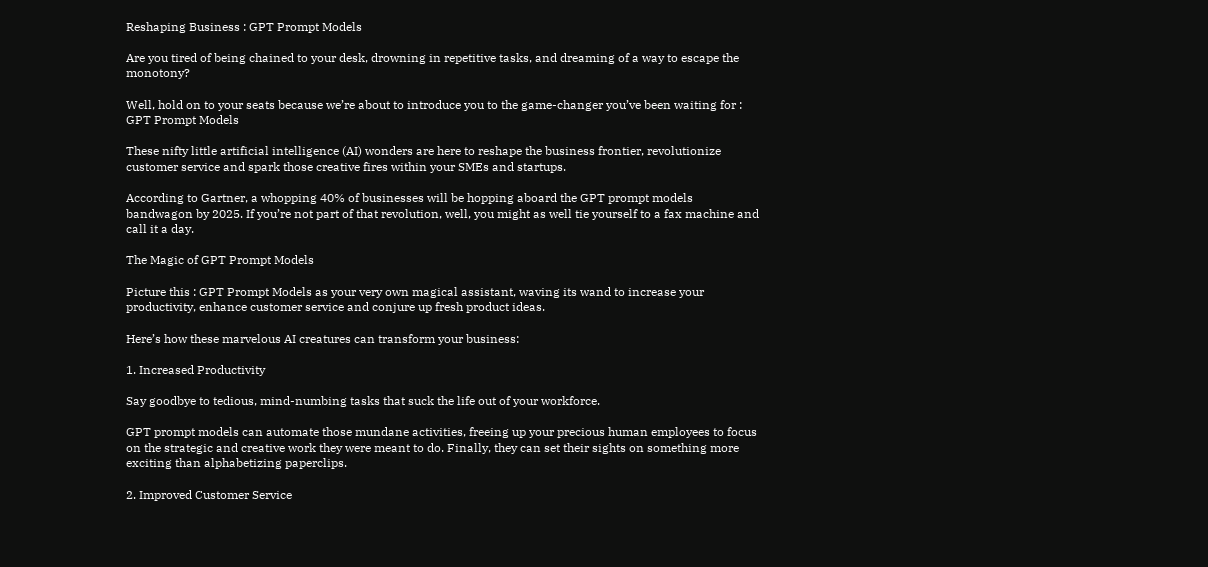Reshaping Business : GPT Prompt Models

Are you tired of being chained to your desk, drowning in repetitive tasks, and dreaming of a way to escape the monotony?

Well, hold on to your seats because we’re about to introduce you to the game-changer you’ve been waiting for : GPT Prompt Models

These nifty little artificial intelligence (AI) wonders are here to reshape the business frontier, revolutionize customer service and spark those creative fires within your SMEs and startups.

According to Gartner, a whopping 40% of businesses will be hopping aboard the GPT prompt models bandwagon by 2025. If you’re not part of that revolution, well, you might as well tie yourself to a fax machine and call it a day.

The Magic of GPT Prompt Models

Picture this : GPT Prompt Models as your very own magical assistant, waving its wand to increase your productivity, enhance customer service and conjure up fresh product ideas.

Here’s how these marvelous AI creatures can transform your business:

1. Increased Productivity

Say goodbye to tedious, mind-numbing tasks that suck the life out of your workforce.

GPT prompt models can automate those mundane activities, freeing up your precious human employees to focus on the strategic and creative work they were meant to do. Finally, they can set their sights on something more exciting than alphabetizing paperclips.

2. Improved Customer Service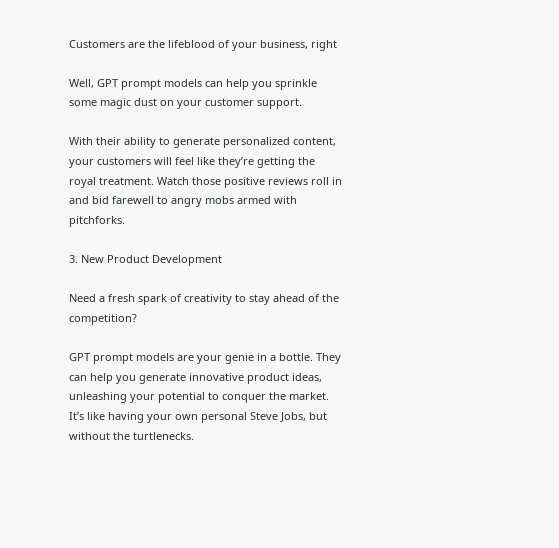Customers are the lifeblood of your business, right

Well, GPT prompt models can help you sprinkle some magic dust on your customer support.

With their ability to generate personalized content, your customers will feel like they’re getting the royal treatment. Watch those positive reviews roll in and bid farewell to angry mobs armed with pitchforks.

3. New Product Development

Need a fresh spark of creativity to stay ahead of the competition?

GPT prompt models are your genie in a bottle. They can help you generate innovative product ideas, unleashing your potential to conquer the market. It’s like having your own personal Steve Jobs, but without the turtlenecks.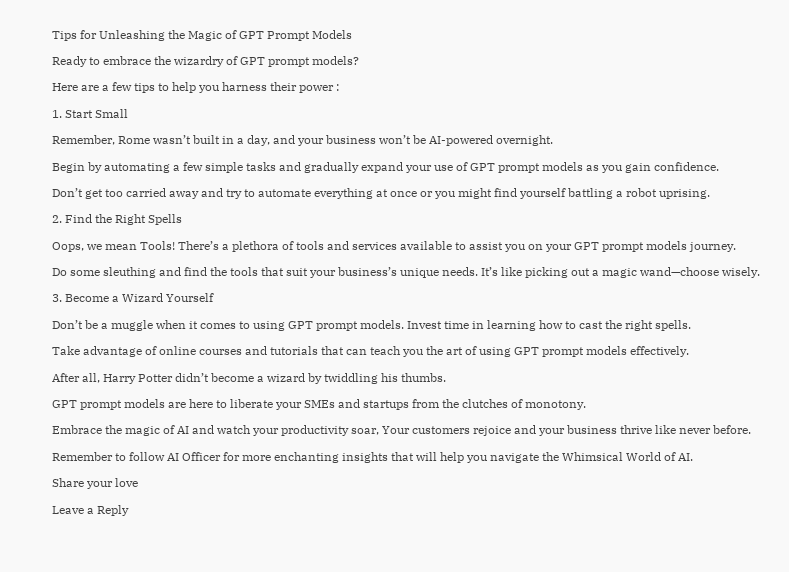Tips for Unleashing the Magic of GPT Prompt Models

Ready to embrace the wizardry of GPT prompt models?

Here are a few tips to help you harness their power :

1. Start Small

Remember, Rome wasn’t built in a day, and your business won’t be AI-powered overnight.

Begin by automating a few simple tasks and gradually expand your use of GPT prompt models as you gain confidence.

Don’t get too carried away and try to automate everything at once or you might find yourself battling a robot uprising.

2. Find the Right Spells

Oops, we mean Tools! There’s a plethora of tools and services available to assist you on your GPT prompt models journey.

Do some sleuthing and find the tools that suit your business’s unique needs. It’s like picking out a magic wand—choose wisely.

3. Become a Wizard Yourself

Don’t be a muggle when it comes to using GPT prompt models. Invest time in learning how to cast the right spells.

Take advantage of online courses and tutorials that can teach you the art of using GPT prompt models effectively.

After all, Harry Potter didn’t become a wizard by twiddling his thumbs.

GPT prompt models are here to liberate your SMEs and startups from the clutches of monotony.

Embrace the magic of AI and watch your productivity soar, Your customers rejoice and your business thrive like never before.

Remember to follow AI Officer for more enchanting insights that will help you navigate the Whimsical World of AI.

Share your love

Leave a Reply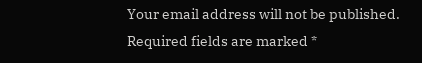Your email address will not be published. Required fields are marked *